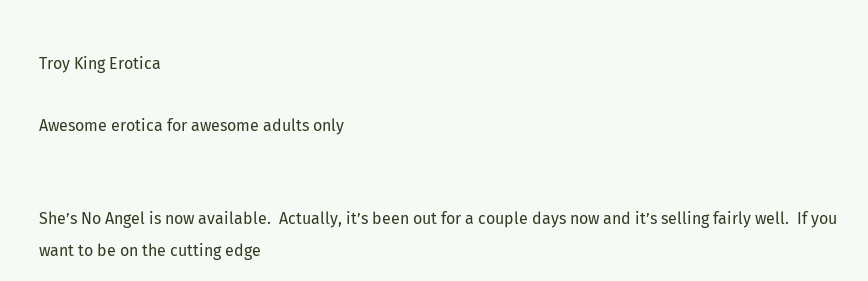Troy King Erotica

Awesome erotica for awesome adults only


She’s No Angel is now available.  Actually, it’s been out for a couple days now and it’s selling fairly well.  If you want to be on the cutting edge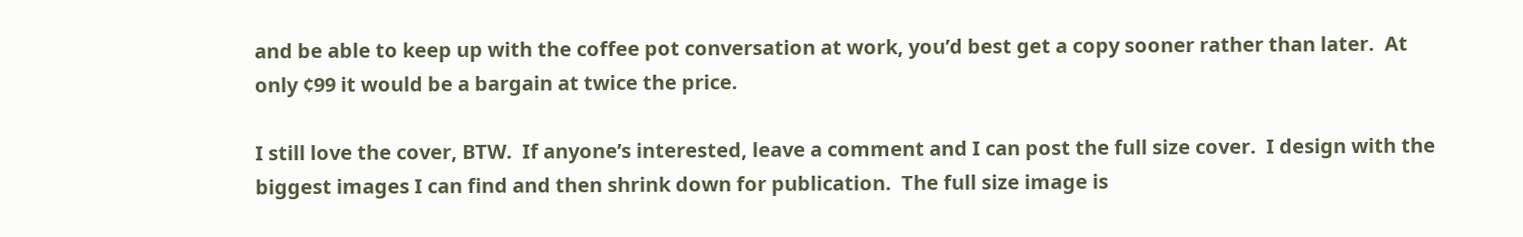and be able to keep up with the coffee pot conversation at work, you’d best get a copy sooner rather than later.  At only ¢99 it would be a bargain at twice the price.

I still love the cover, BTW.  If anyone’s interested, leave a comment and I can post the full size cover.  I design with the biggest images I can find and then shrink down for publication.  The full size image is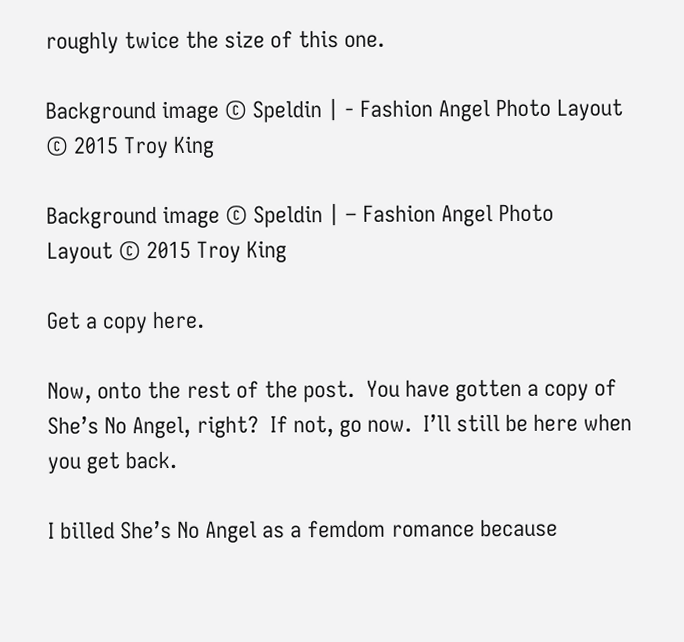roughly twice the size of this one.

Background image © Speldin | - Fashion Angel Photo Layout © 2015 Troy King

Background image © Speldin | – Fashion Angel Photo
Layout © 2015 Troy King

Get a copy here.

Now, onto the rest of the post.  You have gotten a copy of She’s No Angel, right?  If not, go now.  I’ll still be here when you get back.

I billed She’s No Angel as a femdom romance because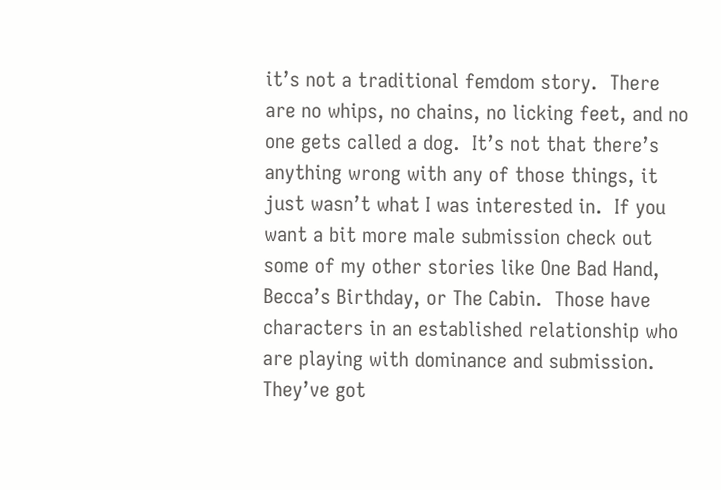it’s not a traditional femdom story.  There are no whips, no chains, no licking feet, and no one gets called a dog.  It’s not that there’s anything wrong with any of those things, it just wasn’t what I was interested in.  If you want a bit more male submission check out some of my other stories like One Bad Hand, Becca’s Birthday, or The Cabin.  Those have characters in an established relationship who are playing with dominance and submission.  They’ve got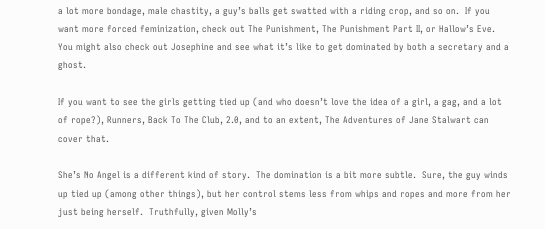a lot more bondage, male chastity, a guy’s balls get swatted with a riding crop, and so on.  If you want more forced feminization, check out The Punishment, The Punishment Part II, or Hallow’s Eve.  You might also check out Josephine and see what it’s like to get dominated by both a secretary and a ghost.

If you want to see the girls getting tied up (and who doesn’t love the idea of a girl, a gag, and a lot of rope?), Runners, Back To The Club, 2.0, and to an extent, The Adventures of Jane Stalwart can cover that.

She’s No Angel is a different kind of story.  The domination is a bit more subtle.  Sure, the guy winds up tied up (among other things), but her control stems less from whips and ropes and more from her just being herself.  Truthfully, given Molly’s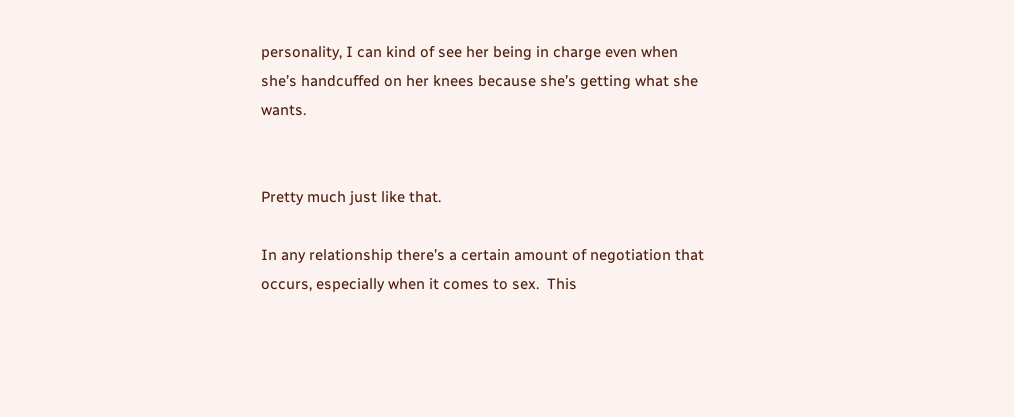personality, I can kind of see her being in charge even when she’s handcuffed on her knees because she’s getting what she wants.


Pretty much just like that.

In any relationship there’s a certain amount of negotiation that occurs, especially when it comes to sex.  This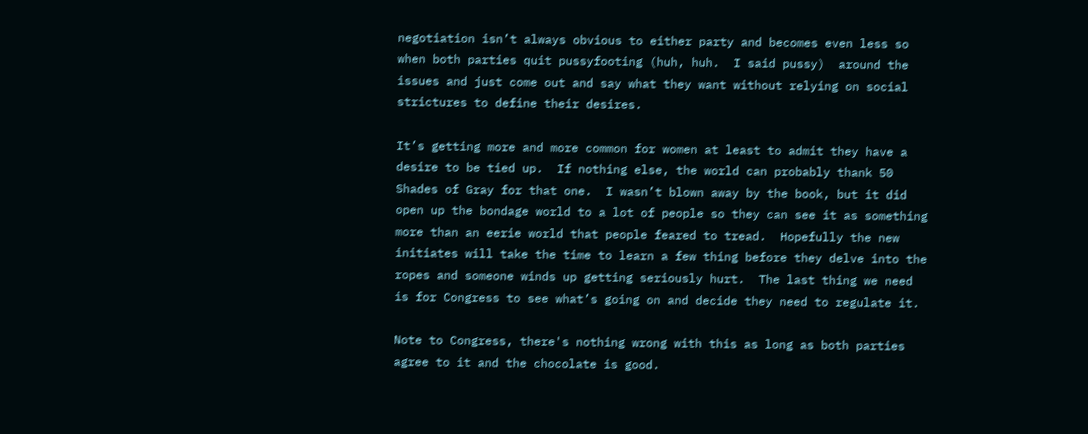negotiation isn’t always obvious to either party and becomes even less so when both parties quit pussyfooting (huh, huh.  I said pussy)  around the issues and just come out and say what they want without relying on social strictures to define their desires.

It’s getting more and more common for women at least to admit they have a desire to be tied up.  If nothing else, the world can probably thank 50 Shades of Gray for that one.  I wasn’t blown away by the book, but it did open up the bondage world to a lot of people so they can see it as something more than an eerie world that people feared to tread.  Hopefully the new initiates will take the time to learn a few thing before they delve into the ropes and someone winds up getting seriously hurt.  The last thing we need is for Congress to see what’s going on and decide they need to regulate it.

Note to Congress, there's nothing wrong with this as long as both parties agree to it and the chocolate is good.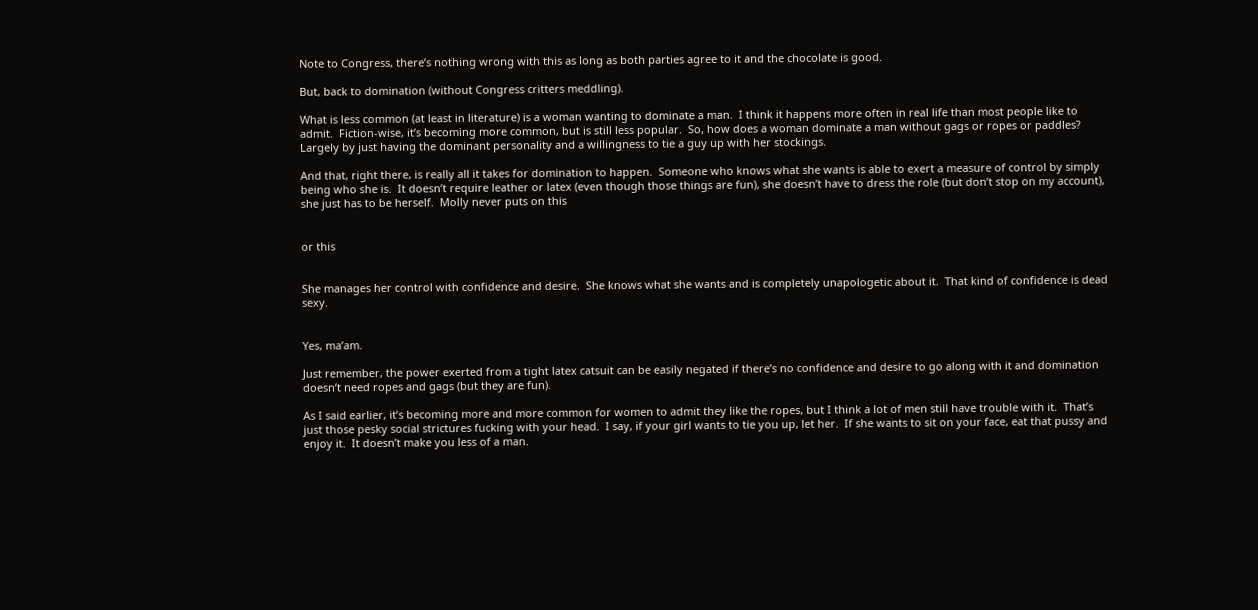Note to Congress, there’s nothing wrong with this as long as both parties agree to it and the chocolate is good.

But, back to domination (without Congress critters meddling).

What is less common (at least in literature) is a woman wanting to dominate a man.  I think it happens more often in real life than most people like to admit.  Fiction-wise, it’s becoming more common, but is still less popular.  So, how does a woman dominate a man without gags or ropes or paddles?  Largely by just having the dominant personality and a willingness to tie a guy up with her stockings.

And that, right there, is really all it takes for domination to happen.  Someone who knows what she wants is able to exert a measure of control by simply being who she is.  It doesn’t require leather or latex (even though those things are fun), she doesn’t have to dress the role (but don’t stop on my account), she just has to be herself.  Molly never puts on this


or this


She manages her control with confidence and desire.  She knows what she wants and is completely unapologetic about it.  That kind of confidence is dead sexy.


Yes, ma’am.

Just remember, the power exerted from a tight latex catsuit can be easily negated if there’s no confidence and desire to go along with it and domination doesn’t need ropes and gags (but they are fun).

As I said earlier, it’s becoming more and more common for women to admit they like the ropes, but I think a lot of men still have trouble with it.  That’s just those pesky social strictures fucking with your head.  I say, if your girl wants to tie you up, let her.  If she wants to sit on your face, eat that pussy and enjoy it.  It doesn’t make you less of a man.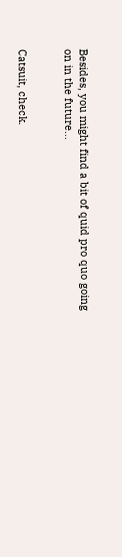Besides, you might find a bit of quid pro quo going on in the future…


Catsuit, check.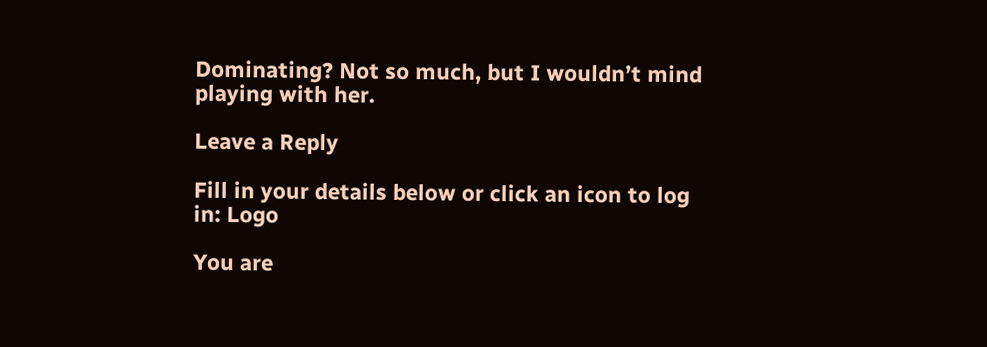Dominating? Not so much, but I wouldn’t mind playing with her.

Leave a Reply

Fill in your details below or click an icon to log in: Logo

You are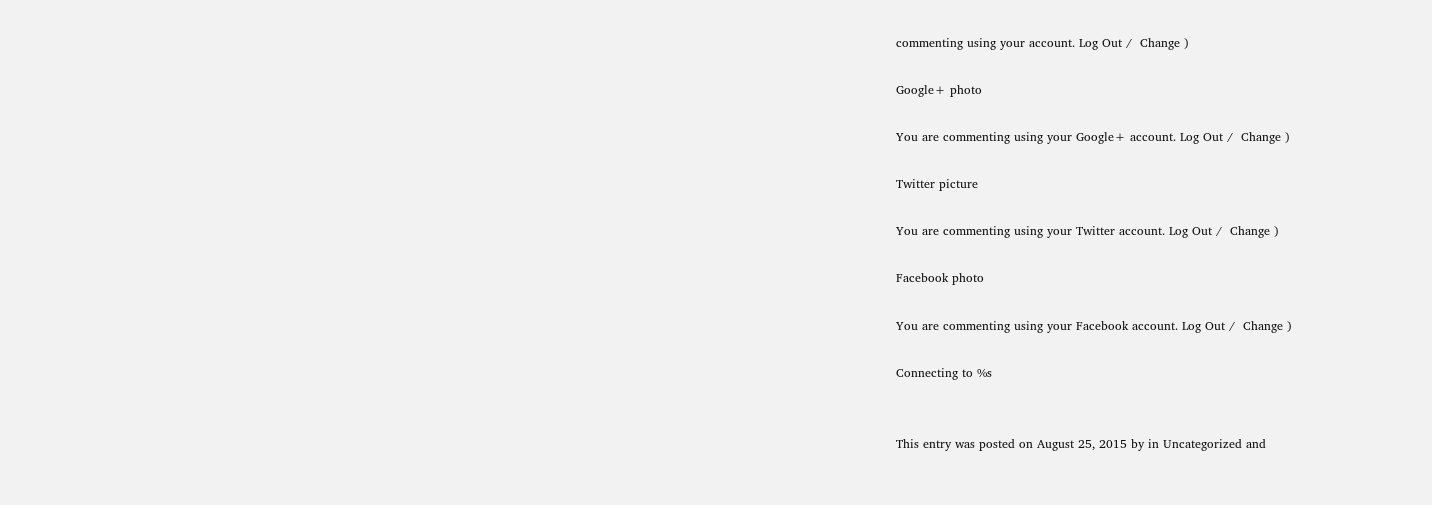commenting using your account. Log Out /  Change )

Google+ photo

You are commenting using your Google+ account. Log Out /  Change )

Twitter picture

You are commenting using your Twitter account. Log Out /  Change )

Facebook photo

You are commenting using your Facebook account. Log Out /  Change )

Connecting to %s


This entry was posted on August 25, 2015 by in Uncategorized and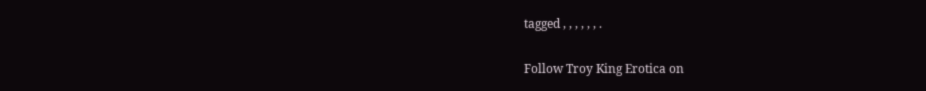tagged , , , , , , .


Follow Troy King Erotica on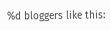%d bloggers like this: